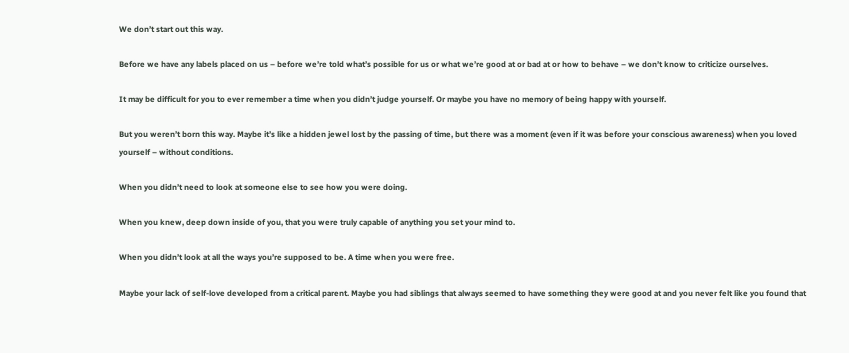We don’t start out this way.

Before we have any labels placed on us – before we’re told what’s possible for us or what we’re good at or bad at or how to behave – we don’t know to criticize ourselves.

It may be difficult for you to ever remember a time when you didn’t judge yourself. Or maybe you have no memory of being happy with yourself.

But you weren’t born this way. Maybe it’s like a hidden jewel lost by the passing of time, but there was a moment (even if it was before your conscious awareness) when you loved yourself – without conditions.

When you didn’t need to look at someone else to see how you were doing.

When you knew, deep down inside of you, that you were truly capable of anything you set your mind to.

When you didn’t look at all the ways you’re supposed to be. A time when you were free.

Maybe your lack of self-love developed from a critical parent. Maybe you had siblings that always seemed to have something they were good at and you never felt like you found that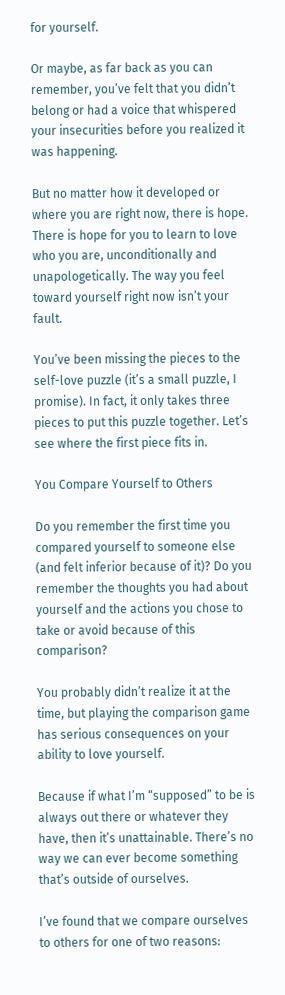for yourself.

Or maybe, as far back as you can remember, you’ve felt that you didn’t belong or had a voice that whispered your insecurities before you realized it was happening.

But no matter how it developed or where you are right now, there is hope. There is hope for you to learn to love who you are, unconditionally and unapologetically. The way you feel toward yourself right now isn’t your fault.

You’ve been missing the pieces to the self-love puzzle (it’s a small puzzle, I promise). In fact, it only takes three pieces to put this puzzle together. Let’s see where the first piece fits in.

You Compare Yourself to Others

Do you remember the first time you compared yourself to someone else (and felt inferior because of it)? Do you remember the thoughts you had about yourself and the actions you chose to take or avoid because of this comparison?

You probably didn’t realize it at the time, but playing the comparison game has serious consequences on your ability to love yourself.

Because if what I’m “supposed” to be is always out there or whatever they have, then it’s unattainable. There’s no way we can ever become something that’s outside of ourselves.

I’ve found that we compare ourselves to others for one of two reasons: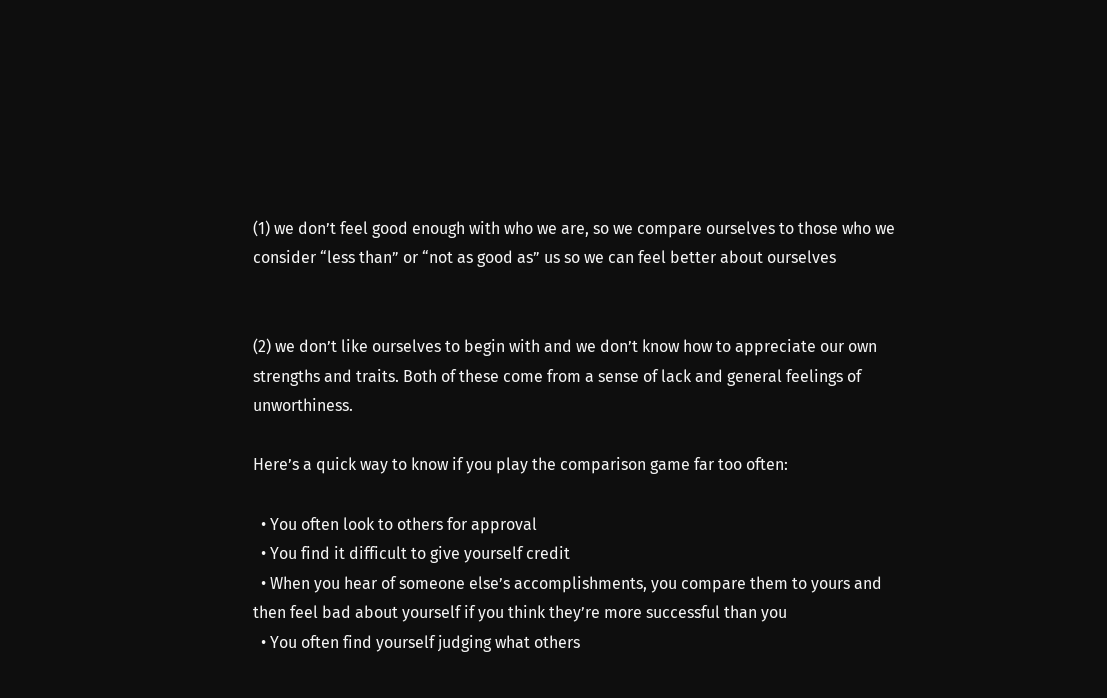(1) we don’t feel good enough with who we are, so we compare ourselves to those who we consider “less than” or “not as good as” us so we can feel better about ourselves


(2) we don’t like ourselves to begin with and we don’t know how to appreciate our own strengths and traits. Both of these come from a sense of lack and general feelings of unworthiness.

Here’s a quick way to know if you play the comparison game far too often:

  • You often look to others for approval
  • You find it difficult to give yourself credit
  • When you hear of someone else’s accomplishments, you compare them to yours and then feel bad about yourself if you think they’re more successful than you
  • You often find yourself judging what others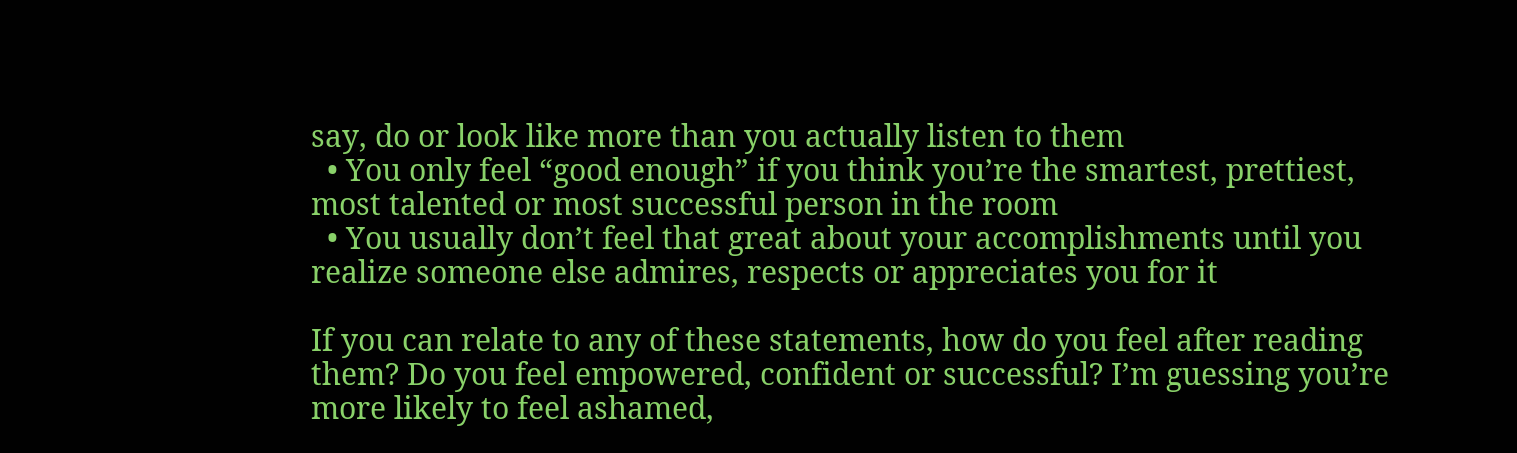say, do or look like more than you actually listen to them
  • You only feel “good enough” if you think you’re the smartest, prettiest, most talented or most successful person in the room
  • You usually don’t feel that great about your accomplishments until you realize someone else admires, respects or appreciates you for it

If you can relate to any of these statements, how do you feel after reading them? Do you feel empowered, confident or successful? I’m guessing you’re more likely to feel ashamed,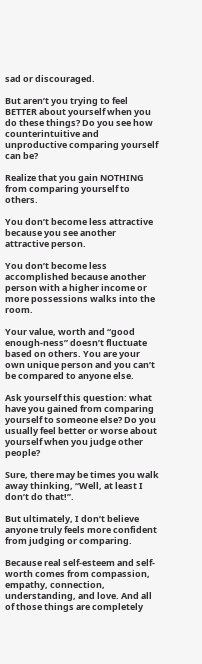sad or discouraged.

But aren’t you trying to feel BETTER about yourself when you do these things? Do you see how counterintuitive and unproductive comparing yourself can be?

Realize that you gain NOTHING from comparing yourself to others.

You don’t become less attractive because you see another attractive person.

You don’t become less accomplished because another person with a higher income or more possessions walks into the room.

Your value, worth and “good enough-ness” doesn’t fluctuate based on others. You are your own unique person and you can’t be compared to anyone else.

Ask yourself this question: what have you gained from comparing yourself to someone else? Do you usually feel better or worse about yourself when you judge other people?

Sure, there may be times you walk away thinking, “Well, at least I don’t do that!”.

But ultimately, I don’t believe anyone truly feels more confident from judging or comparing.

Because real self-esteem and self-worth comes from compassion, empathy, connection, understanding, and love. And all of those things are completely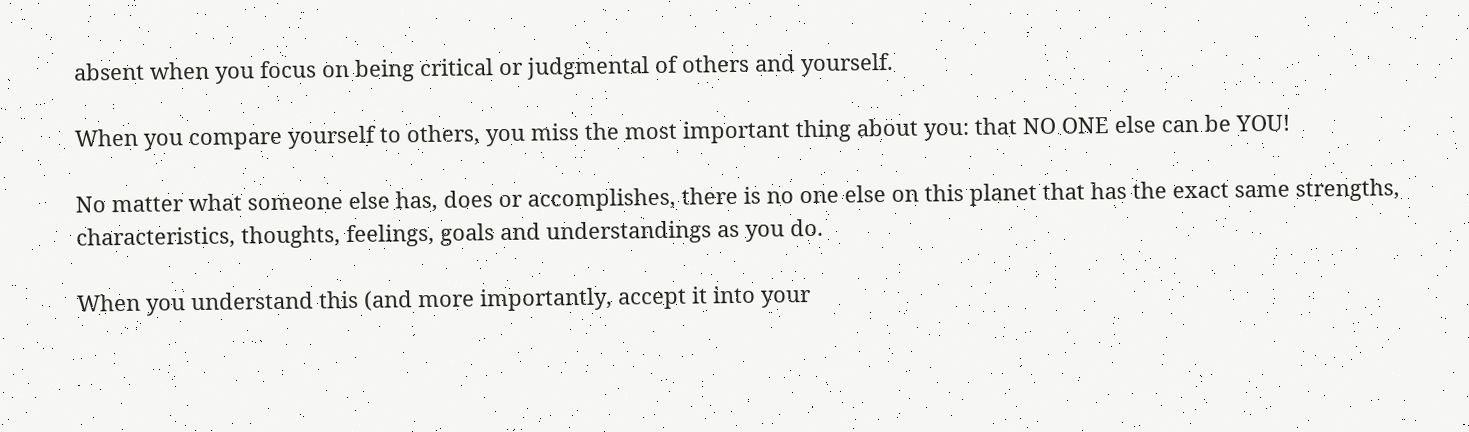absent when you focus on being critical or judgmental of others and yourself.

When you compare yourself to others, you miss the most important thing about you: that NO ONE else can be YOU!

No matter what someone else has, does or accomplishes, there is no one else on this planet that has the exact same strengths, characteristics, thoughts, feelings, goals and understandings as you do.

When you understand this (and more importantly, accept it into your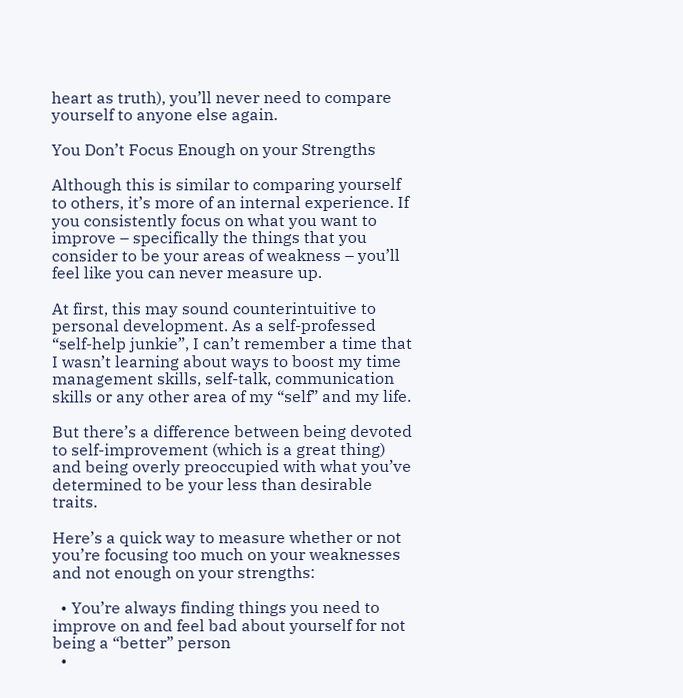heart as truth), you’ll never need to compare yourself to anyone else again.

You Don’t Focus Enough on your Strengths

Although this is similar to comparing yourself to others, it’s more of an internal experience. If you consistently focus on what you want to improve – specifically the things that you consider to be your areas of weakness – you’ll feel like you can never measure up.

At first, this may sound counterintuitive to personal development. As a self-professed “self-help junkie”, I can’t remember a time that I wasn’t learning about ways to boost my time management skills, self-talk, communication skills or any other area of my “self” and my life.

But there’s a difference between being devoted to self-improvement (which is a great thing) and being overly preoccupied with what you’ve determined to be your less than desirable traits.

Here’s a quick way to measure whether or not you’re focusing too much on your weaknesses and not enough on your strengths:

  • You’re always finding things you need to improve on and feel bad about yourself for not being a “better” person
  •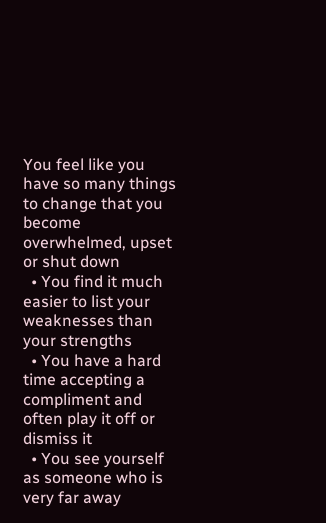You feel like you have so many things to change that you become overwhelmed, upset or shut down
  • You find it much easier to list your weaknesses than your strengths
  • You have a hard time accepting a compliment and often play it off or dismiss it
  • You see yourself as someone who is very far away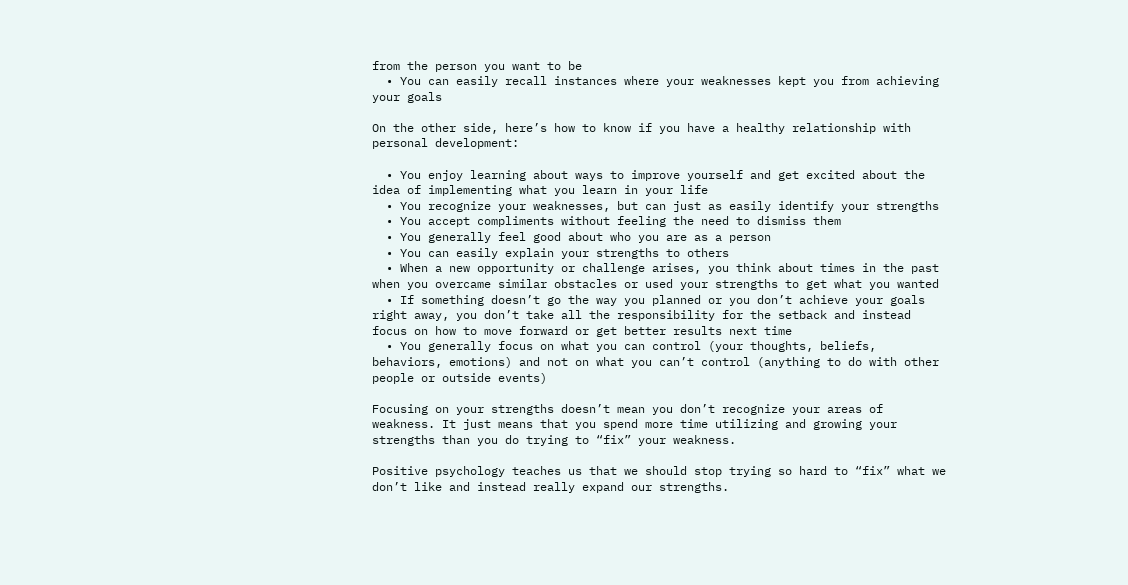from the person you want to be
  • You can easily recall instances where your weaknesses kept you from achieving your goals

On the other side, here’s how to know if you have a healthy relationship with personal development:

  • You enjoy learning about ways to improve yourself and get excited about the idea of implementing what you learn in your life
  • You recognize your weaknesses, but can just as easily identify your strengths
  • You accept compliments without feeling the need to dismiss them
  • You generally feel good about who you are as a person
  • You can easily explain your strengths to others
  • When a new opportunity or challenge arises, you think about times in the past when you overcame similar obstacles or used your strengths to get what you wanted
  • If something doesn’t go the way you planned or you don’t achieve your goals right away, you don’t take all the responsibility for the setback and instead focus on how to move forward or get better results next time
  • You generally focus on what you can control (your thoughts, beliefs, behaviors, emotions) and not on what you can’t control (anything to do with other people or outside events)

Focusing on your strengths doesn’t mean you don’t recognize your areas of weakness. It just means that you spend more time utilizing and growing your strengths than you do trying to “fix” your weakness.

Positive psychology teaches us that we should stop trying so hard to “fix” what we don’t like and instead really expand our strengths.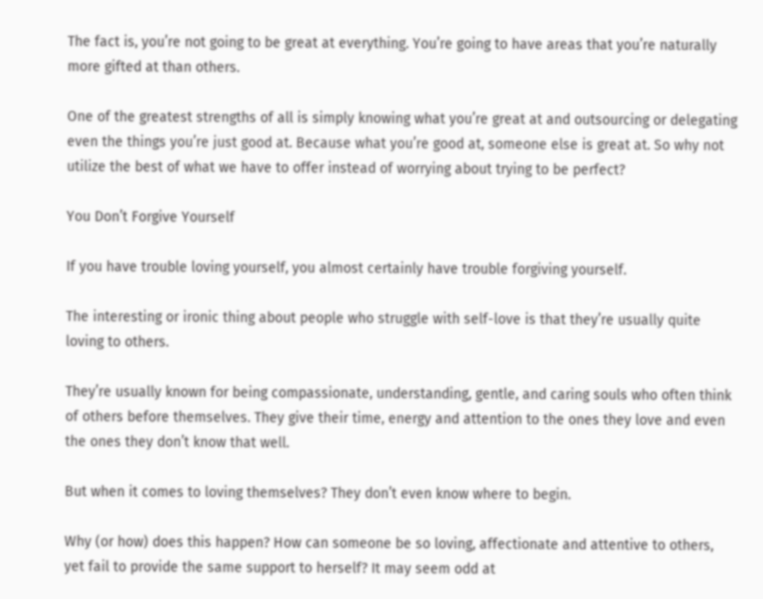The fact is, you’re not going to be great at everything. You’re going to have areas that you’re naturally more gifted at than others.

One of the greatest strengths of all is simply knowing what you’re great at and outsourcing or delegating even the things you’re just good at. Because what you’re good at, someone else is great at. So why not utilize the best of what we have to offer instead of worrying about trying to be perfect?

You Don’t Forgive Yourself

If you have trouble loving yourself, you almost certainly have trouble forgiving yourself.

The interesting or ironic thing about people who struggle with self-love is that they’re usually quite loving to others.

They’re usually known for being compassionate, understanding, gentle, and caring souls who often think of others before themselves. They give their time, energy and attention to the ones they love and even the ones they don’t know that well.

But when it comes to loving themselves? They don’t even know where to begin.

Why (or how) does this happen? How can someone be so loving, affectionate and attentive to others, yet fail to provide the same support to herself? It may seem odd at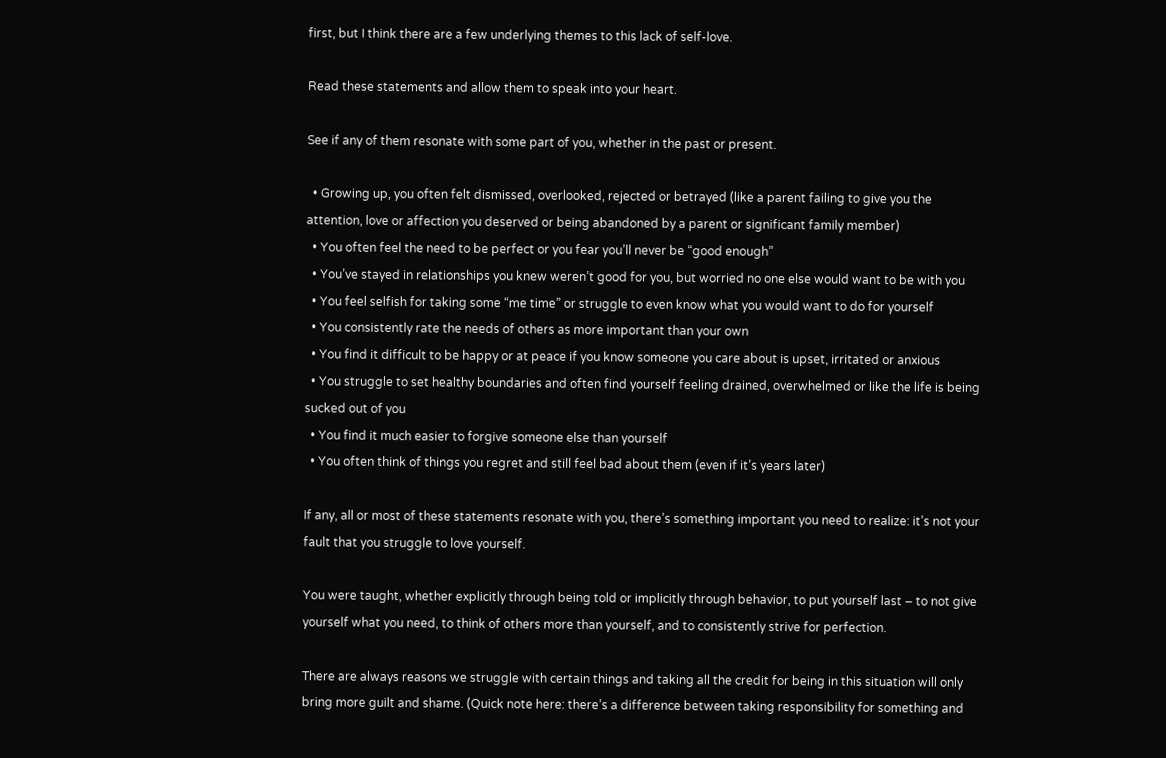first, but I think there are a few underlying themes to this lack of self-love.

Read these statements and allow them to speak into your heart.

See if any of them resonate with some part of you, whether in the past or present.

  • Growing up, you often felt dismissed, overlooked, rejected or betrayed (like a parent failing to give you the attention, love or affection you deserved or being abandoned by a parent or significant family member)
  • You often feel the need to be perfect or you fear you’ll never be “good enough”
  • You’ve stayed in relationships you knew weren’t good for you, but worried no one else would want to be with you
  • You feel selfish for taking some “me time” or struggle to even know what you would want to do for yourself
  • You consistently rate the needs of others as more important than your own
  • You find it difficult to be happy or at peace if you know someone you care about is upset, irritated or anxious
  • You struggle to set healthy boundaries and often find yourself feeling drained, overwhelmed or like the life is being sucked out of you
  • You find it much easier to forgive someone else than yourself
  • You often think of things you regret and still feel bad about them (even if it’s years later)

If any, all or most of these statements resonate with you, there’s something important you need to realize: it’s not your fault that you struggle to love yourself.

You were taught, whether explicitly through being told or implicitly through behavior, to put yourself last – to not give yourself what you need, to think of others more than yourself, and to consistently strive for perfection.

There are always reasons we struggle with certain things and taking all the credit for being in this situation will only bring more guilt and shame. (Quick note here: there’s a difference between taking responsibility for something and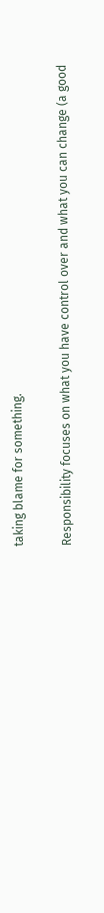taking blame for something.

Responsibility focuses on what you have control over and what you can change (a good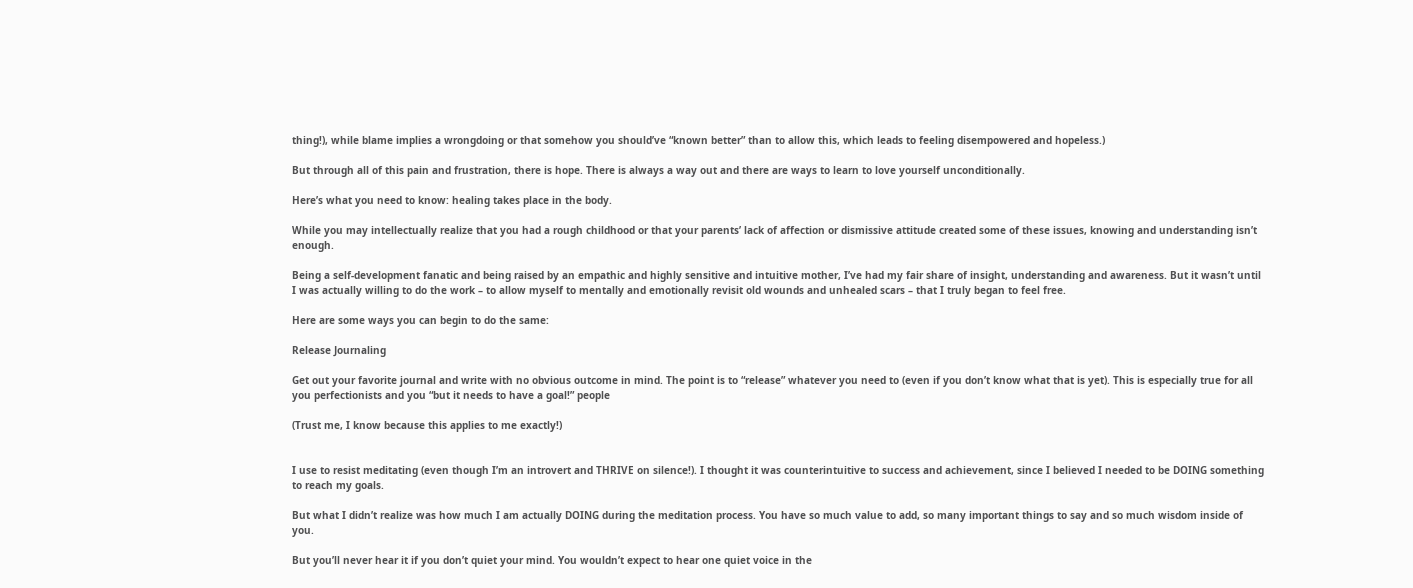thing!), while blame implies a wrongdoing or that somehow you should’ve “known better” than to allow this, which leads to feeling disempowered and hopeless.)

But through all of this pain and frustration, there is hope. There is always a way out and there are ways to learn to love yourself unconditionally.

Here’s what you need to know: healing takes place in the body.

While you may intellectually realize that you had a rough childhood or that your parents’ lack of affection or dismissive attitude created some of these issues, knowing and understanding isn’t enough.

Being a self-development fanatic and being raised by an empathic and highly sensitive and intuitive mother, I’ve had my fair share of insight, understanding and awareness. But it wasn’t until I was actually willing to do the work – to allow myself to mentally and emotionally revisit old wounds and unhealed scars – that I truly began to feel free.

Here are some ways you can begin to do the same:

Release Journaling

Get out your favorite journal and write with no obvious outcome in mind. The point is to “release” whatever you need to (even if you don’t know what that is yet). This is especially true for all you perfectionists and you “but it needs to have a goal!” people

(Trust me, I know because this applies to me exactly!)


I use to resist meditating (even though I’m an introvert and THRIVE on silence!). I thought it was counterintuitive to success and achievement, since I believed I needed to be DOING something to reach my goals.

But what I didn’t realize was how much I am actually DOING during the meditation process. You have so much value to add, so many important things to say and so much wisdom inside of you.

But you’ll never hear it if you don’t quiet your mind. You wouldn’t expect to hear one quiet voice in the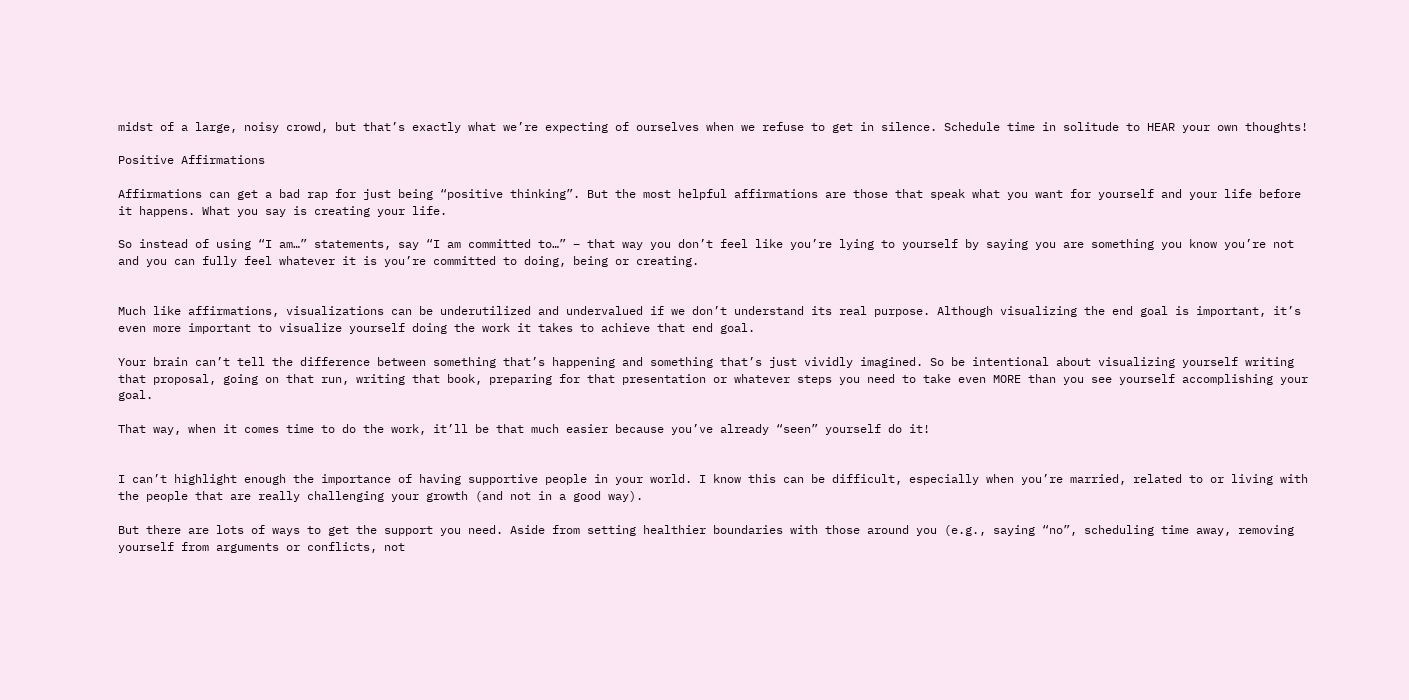midst of a large, noisy crowd, but that’s exactly what we’re expecting of ourselves when we refuse to get in silence. Schedule time in solitude to HEAR your own thoughts!

Positive Affirmations

Affirmations can get a bad rap for just being “positive thinking”. But the most helpful affirmations are those that speak what you want for yourself and your life before it happens. What you say is creating your life.

So instead of using “I am…” statements, say “I am committed to…” – that way you don’t feel like you’re lying to yourself by saying you are something you know you’re not and you can fully feel whatever it is you’re committed to doing, being or creating.


Much like affirmations, visualizations can be underutilized and undervalued if we don’t understand its real purpose. Although visualizing the end goal is important, it’s even more important to visualize yourself doing the work it takes to achieve that end goal.

Your brain can’t tell the difference between something that’s happening and something that’s just vividly imagined. So be intentional about visualizing yourself writing that proposal, going on that run, writing that book, preparing for that presentation or whatever steps you need to take even MORE than you see yourself accomplishing your goal.

That way, when it comes time to do the work, it’ll be that much easier because you’ve already “seen” yourself do it!


I can’t highlight enough the importance of having supportive people in your world. I know this can be difficult, especially when you’re married, related to or living with the people that are really challenging your growth (and not in a good way).

But there are lots of ways to get the support you need. Aside from setting healthier boundaries with those around you (e.g., saying “no”, scheduling time away, removing yourself from arguments or conflicts, not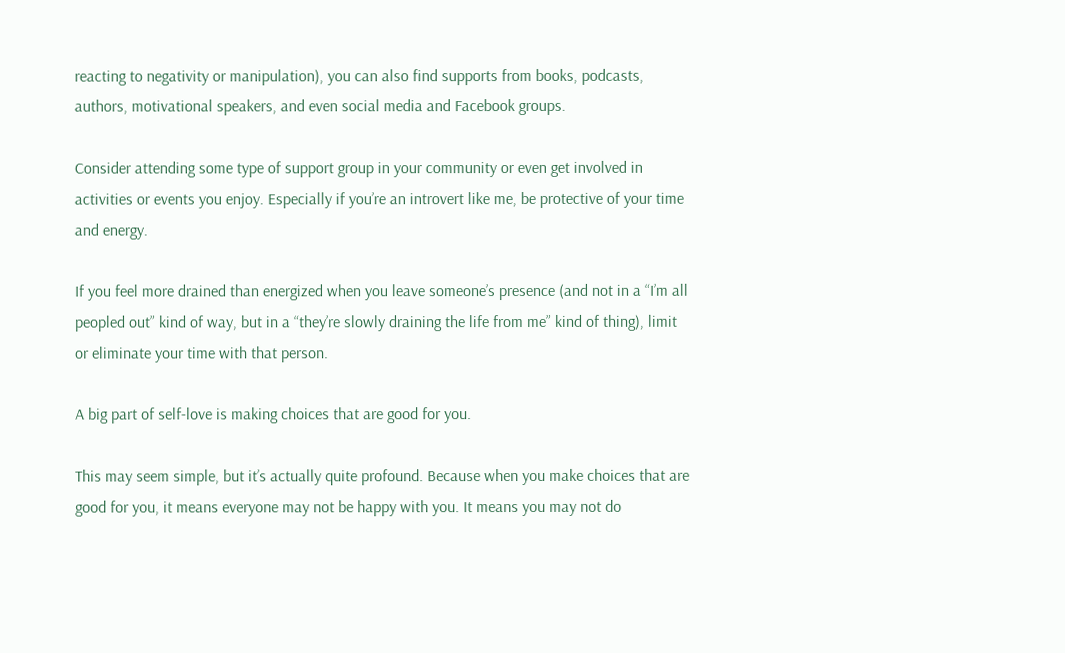reacting to negativity or manipulation), you can also find supports from books, podcasts, authors, motivational speakers, and even social media and Facebook groups.

Consider attending some type of support group in your community or even get involved in activities or events you enjoy. Especially if you’re an introvert like me, be protective of your time and energy.

If you feel more drained than energized when you leave someone’s presence (and not in a “I’m all peopled out” kind of way, but in a “they’re slowly draining the life from me” kind of thing), limit or eliminate your time with that person.

A big part of self-love is making choices that are good for you.

This may seem simple, but it’s actually quite profound. Because when you make choices that are good for you, it means everyone may not be happy with you. It means you may not do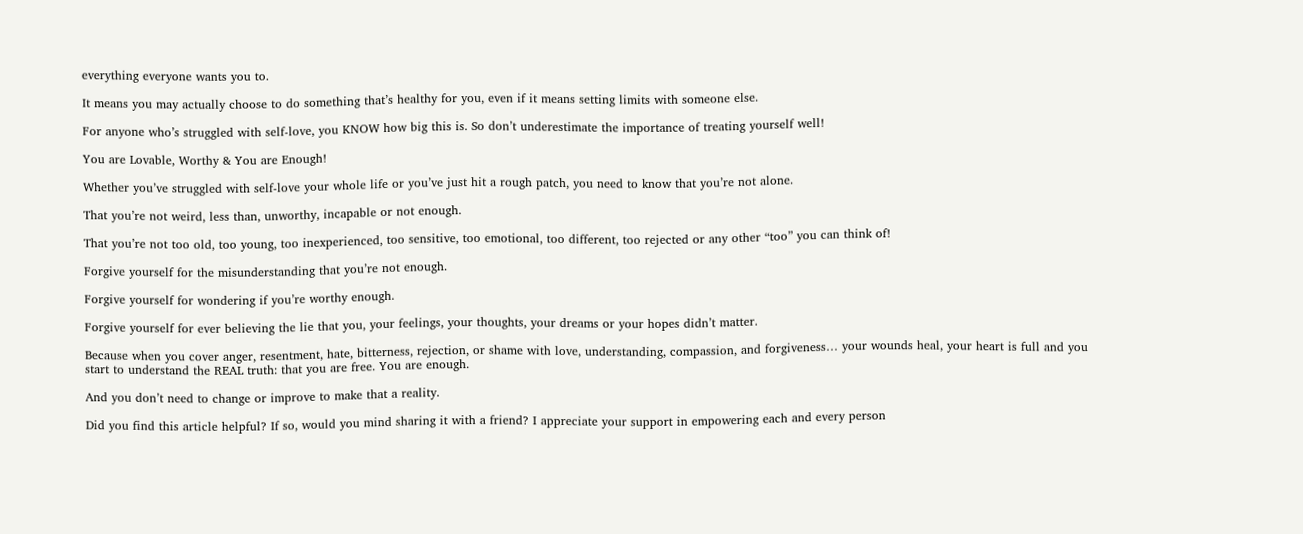everything everyone wants you to.

It means you may actually choose to do something that’s healthy for you, even if it means setting limits with someone else.

For anyone who’s struggled with self-love, you KNOW how big this is. So don’t underestimate the importance of treating yourself well!

You are Lovable, Worthy & You are Enough!

Whether you’ve struggled with self-love your whole life or you’ve just hit a rough patch, you need to know that you’re not alone.

That you’re not weird, less than, unworthy, incapable or not enough.

That you’re not too old, too young, too inexperienced, too sensitive, too emotional, too different, too rejected or any other “too” you can think of!

Forgive yourself for the misunderstanding that you’re not enough.

Forgive yourself for wondering if you’re worthy enough.

Forgive yourself for ever believing the lie that you, your feelings, your thoughts, your dreams or your hopes didn’t matter.

Because when you cover anger, resentment, hate, bitterness, rejection, or shame with love, understanding, compassion, and forgiveness… your wounds heal, your heart is full and you start to understand the REAL truth: that you are free. You are enough.

And you don’t need to change or improve to make that a reality.

Did you find this article helpful? If so, would you mind sharing it with a friend? I appreciate your support in empowering each and every person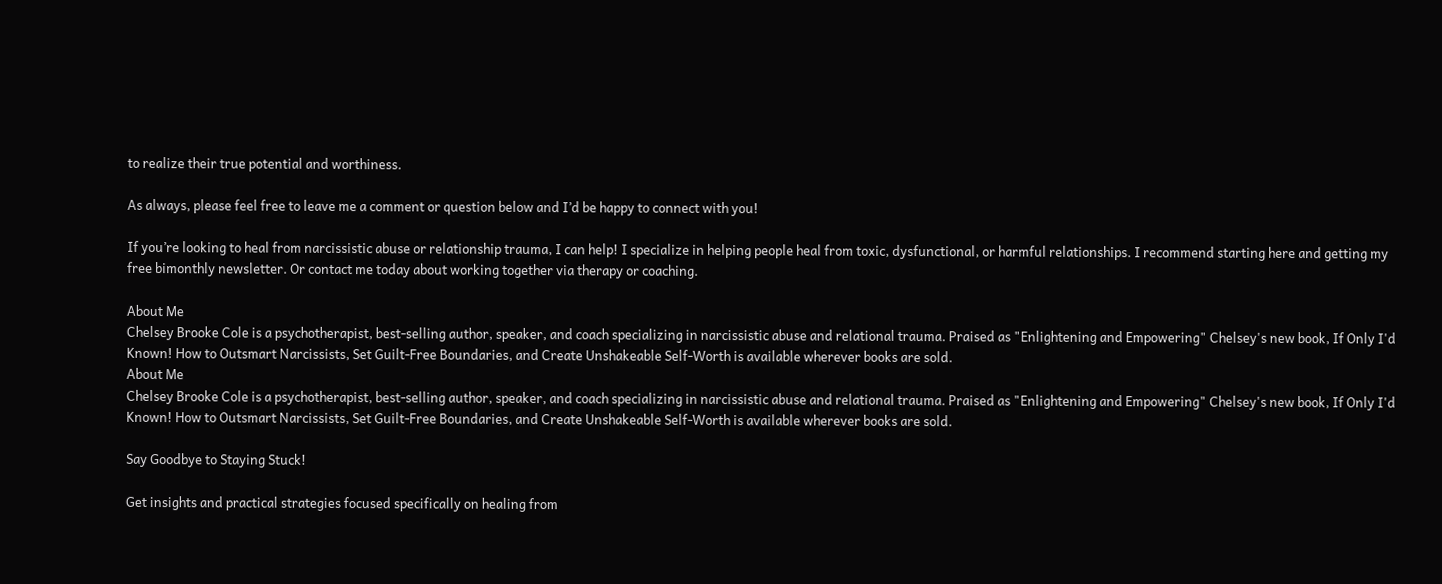to realize their true potential and worthiness.

As always, please feel free to leave me a comment or question below and I’d be happy to connect with you!

If you’re looking to heal from narcissistic abuse or relationship trauma, I can help! I specialize in helping people heal from toxic, dysfunctional, or harmful relationships. I recommend starting here and getting my free bimonthly newsletter. Or contact me today about working together via therapy or coaching.

About Me
Chelsey Brooke Cole is a psychotherapist, best-selling author, speaker, and coach specializing in narcissistic abuse and relational trauma. Praised as "Enlightening and Empowering" Chelsey's new book, If Only I'd Known! How to Outsmart Narcissists, Set Guilt-Free Boundaries, and Create Unshakeable Self-Worth is available wherever books are sold.
About Me
Chelsey Brooke Cole is a psychotherapist, best-selling author, speaker, and coach specializing in narcissistic abuse and relational trauma. Praised as "Enlightening and Empowering" Chelsey's new book, If Only I'd Known! How to Outsmart Narcissists, Set Guilt-Free Boundaries, and Create Unshakeable Self-Worth is available wherever books are sold.

Say Goodbye to Staying Stuck!

Get insights and practical strategies focused specifically on healing from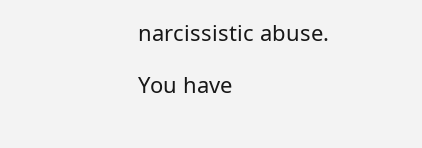narcissistic abuse.

You have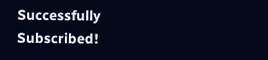Successfully Subscribed!